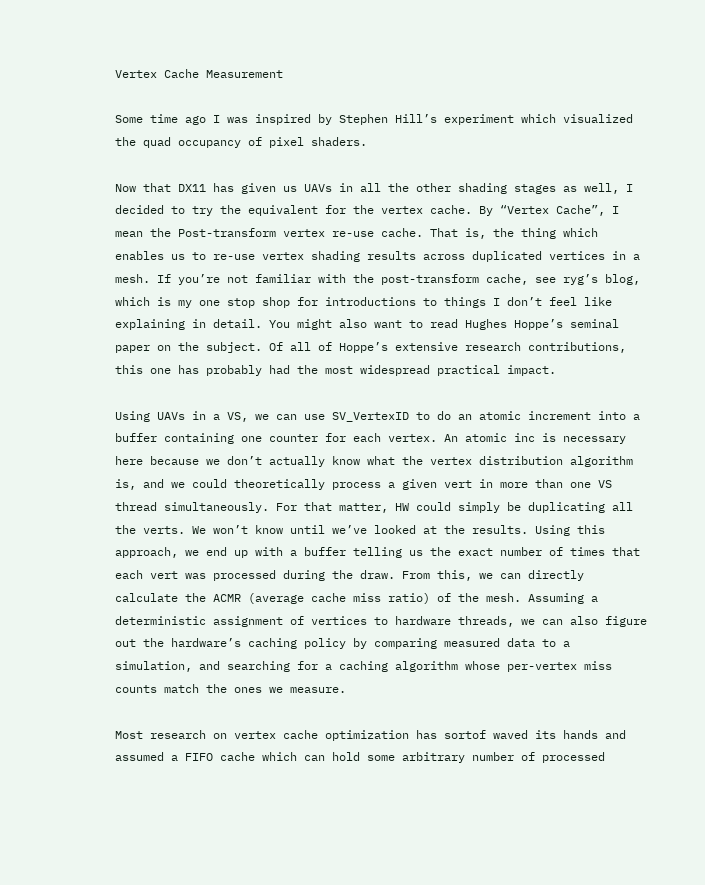Vertex Cache Measurement

Some time ago I was inspired by Stephen Hill’s experiment which visualized the quad occupancy of pixel shaders.

Now that DX11 has given us UAVs in all the other shading stages as well, I decided to try the equivalent for the vertex cache. By “Vertex Cache”, I mean the Post-transform vertex re-use cache. That is, the thing which enables us to re-use vertex shading results across duplicated vertices in a mesh. If you’re not familiar with the post-transform cache, see ryg’s blog, which is my one stop shop for introductions to things I don’t feel like explaining in detail. You might also want to read Hughes Hoppe’s seminal paper on the subject. Of all of Hoppe’s extensive research contributions, this one has probably had the most widespread practical impact.

Using UAVs in a VS, we can use SV_VertexID to do an atomic increment into a buffer containing one counter for each vertex. An atomic inc is necessary here because we don’t actually know what the vertex distribution algorithm is, and we could theoretically process a given vert in more than one VS thread simultaneously. For that matter, HW could simply be duplicating all the verts. We won’t know until we’ve looked at the results. Using this approach, we end up with a buffer telling us the exact number of times that each vert was processed during the draw. From this, we can directly calculate the ACMR (average cache miss ratio) of the mesh. Assuming a deterministic assignment of vertices to hardware threads, we can also figure out the hardware’s caching policy by comparing measured data to a simulation, and searching for a caching algorithm whose per-vertex miss counts match the ones we measure.

Most research on vertex cache optimization has sortof waved its hands and assumed a FIFO cache which can hold some arbitrary number of processed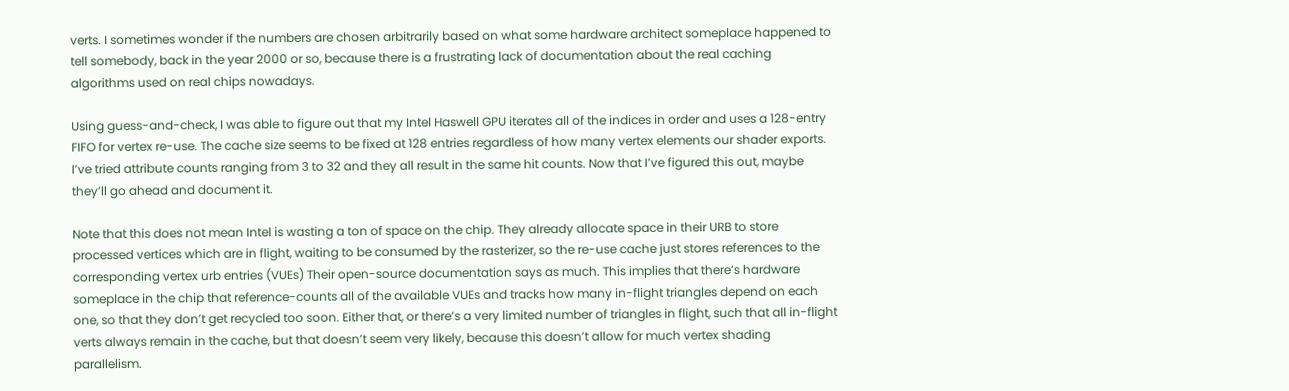verts. I sometimes wonder if the numbers are chosen arbitrarily based on what some hardware architect someplace happened to tell somebody, back in the year 2000 or so, because there is a frustrating lack of documentation about the real caching algorithms used on real chips nowadays.

Using guess-and-check, I was able to figure out that my Intel Haswell GPU iterates all of the indices in order and uses a 128-entry FIFO for vertex re-use. The cache size seems to be fixed at 128 entries regardless of how many vertex elements our shader exports. I’ve tried attribute counts ranging from 3 to 32 and they all result in the same hit counts. Now that I’ve figured this out, maybe they’ll go ahead and document it.

Note that this does not mean Intel is wasting a ton of space on the chip. They already allocate space in their URB to store processed vertices which are in flight, waiting to be consumed by the rasterizer, so the re-use cache just stores references to the corresponding vertex urb entries (VUEs) Their open-source documentation says as much. This implies that there’s hardware someplace in the chip that reference-counts all of the available VUEs and tracks how many in-flight triangles depend on each one, so that they don’t get recycled too soon. Either that, or there’s a very limited number of triangles in flight, such that all in-flight verts always remain in the cache, but that doesn’t seem very likely, because this doesn’t allow for much vertex shading parallelism.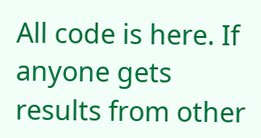All code is here. If anyone gets results from other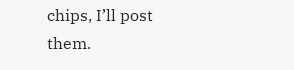chips, I’ll post them.